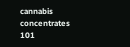cannabis concentrates 101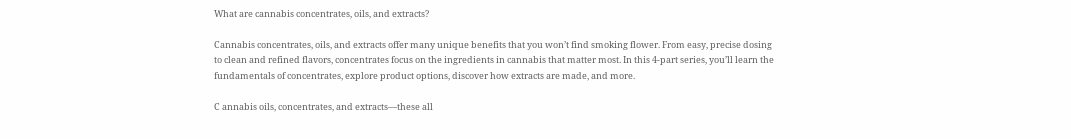What are cannabis concentrates, oils, and extracts?

Cannabis concentrates, oils, and extracts offer many unique benefits that you won’t find smoking flower. From easy, precise dosing to clean and refined flavors, concentrates focus on the ingredients in cannabis that matter most. In this 4-part series, you’ll learn the fundamentals of concentrates, explore product options, discover how extracts are made, and more.

C annabis oils, concentrates, and extracts—these all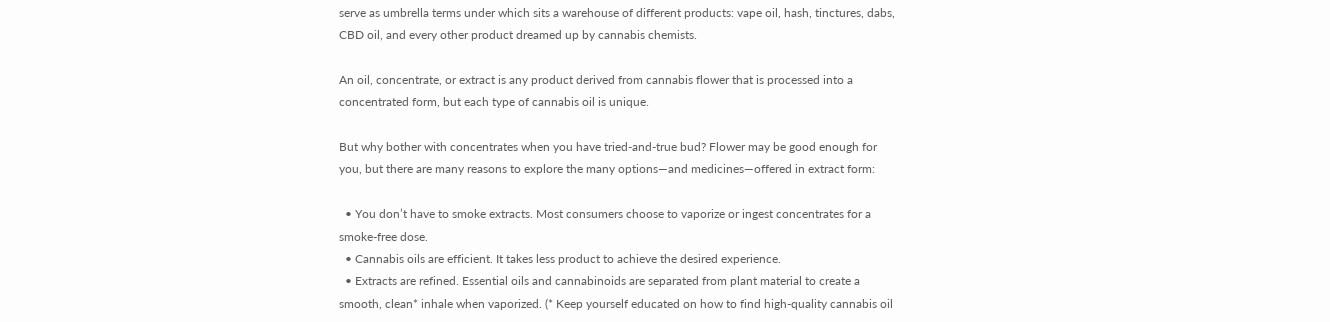serve as umbrella terms under which sits a warehouse of different products: vape oil, hash, tinctures, dabs, CBD oil, and every other product dreamed up by cannabis chemists.

An oil, concentrate, or extract is any product derived from cannabis flower that is processed into a concentrated form, but each type of cannabis oil is unique.

But why bother with concentrates when you have tried-and-true bud? Flower may be good enough for you, but there are many reasons to explore the many options—and medicines—offered in extract form:

  • You don’t have to smoke extracts. Most consumers choose to vaporize or ingest concentrates for a smoke-free dose.
  • Cannabis oils are efficient. It takes less product to achieve the desired experience.
  • Extracts are refined. Essential oils and cannabinoids are separated from plant material to create a smooth, clean* inhale when vaporized. (* Keep yourself educated on how to find high-quality cannabis oil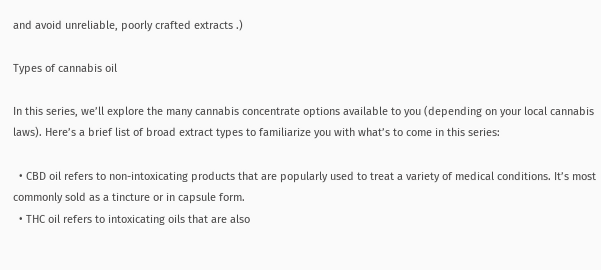and avoid unreliable, poorly crafted extracts .)

Types of cannabis oil

In this series, we’ll explore the many cannabis concentrate options available to you (depending on your local cannabis laws). Here’s a brief list of broad extract types to familiarize you with what’s to come in this series:

  • CBD oil refers to non-intoxicating products that are popularly used to treat a variety of medical conditions. It’s most commonly sold as a tincture or in capsule form.
  • THC oil refers to intoxicating oils that are also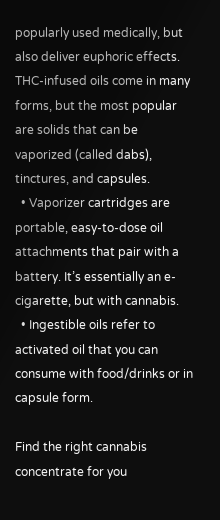popularly used medically, but also deliver euphoric effects. THC-infused oils come in many forms, but the most popular are solids that can be vaporized (called dabs), tinctures, and capsules.
  • Vaporizer cartridges are portable, easy-to-dose oil attachments that pair with a battery. It’s essentially an e-cigarette, but with cannabis.
  • Ingestible oils refer to activated oil that you can consume with food/drinks or in capsule form.

Find the right cannabis concentrate for you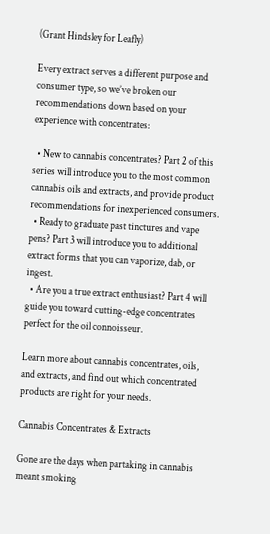(Grant Hindsley for Leafly)

Every extract serves a different purpose and consumer type, so we’ve broken our recommendations down based on your experience with concentrates:

  • New to cannabis concentrates? Part 2 of this series will introduce you to the most common cannabis oils and extracts, and provide product recommendations for inexperienced consumers.
  • Ready to graduate past tinctures and vape pens? Part 3 will introduce you to additional extract forms that you can vaporize, dab, or ingest.
  • Are you a true extract enthusiast? Part 4 will guide you toward cutting-edge concentrates perfect for the oil connoisseur.

Learn more about cannabis concentrates, oils, and extracts, and find out which concentrated products are right for your needs.

Cannabis Concentrates & Extracts

Gone are the days when partaking in cannabis meant smoking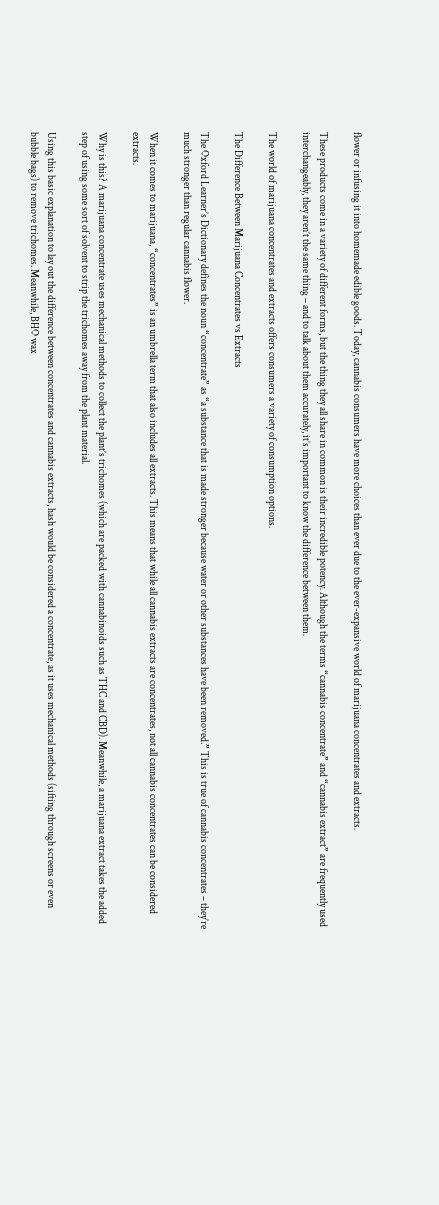flower or infusing it into homemade edible goods. Today, cannabis consumers have more choices than ever due to the ever-expansive world of marijuana concentrates and extracts.

These products come in a variety of different forms, but the thing they all share in common is their incredible potency. Although the terms “cannabis concentrate” and “cannabis extract” are frequently used interchangeably, they aren’t the same thing – and to talk about them accurately, it’s important to know the difference between them.

The world of marijuana concentrates and extracts offers consumers a variety of consumption options.

The Difference Between Marijuana Concentrates vs Extracts

The Oxford Learner’s Dictionary defines the noun “concentrate” as “a substance that is made stronger because water or other substances have been removed.” This is true of cannabis concentrates – they’re much stronger than regular cannabis flower.

When it comes to marijuana, “concentrates” is an umbrella term that also includes all extracts. This means that while all cannabis extracts are concentrates, not all cannabis concentrates can be considered extracts.

Why is this? A marijuana concentrate uses mechanical methods to collect the plant’s trichomes (which are packed with cannabinoids such as THC and CBD). Meanwhile, a marijuana extract takes the added step of using some sort of solvent to strip the trichomes away from the plant material.

Using this basic explanation to lay out the difference between concentrates and cannabis extracts, hash would be considered a concentrate, as it uses mechanical methods (sifting through screens or even bubble bags) to remove trichomes. Meanwhile, BHO wax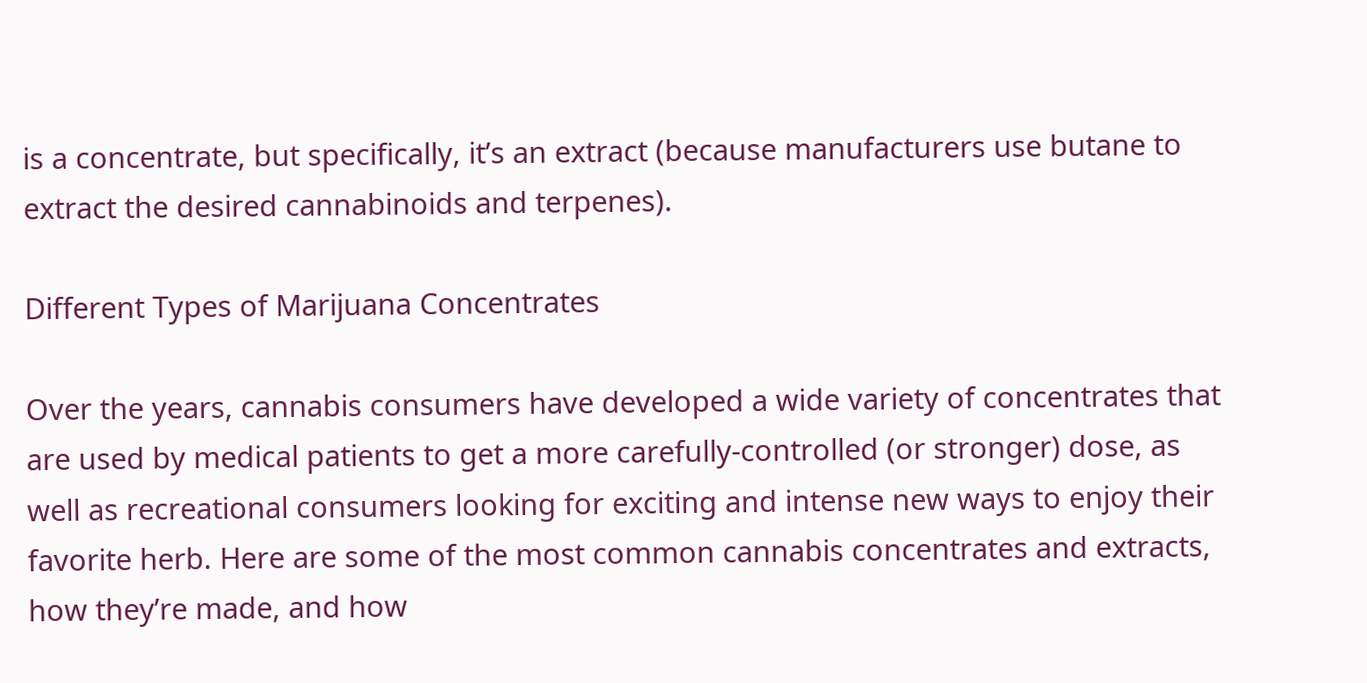is a concentrate, but specifically, it’s an extract (because manufacturers use butane to extract the desired cannabinoids and terpenes).

Different Types of Marijuana Concentrates

Over the years, cannabis consumers have developed a wide variety of concentrates that are used by medical patients to get a more carefully-controlled (or stronger) dose, as well as recreational consumers looking for exciting and intense new ways to enjoy their favorite herb. Here are some of the most common cannabis concentrates and extracts, how they’re made, and how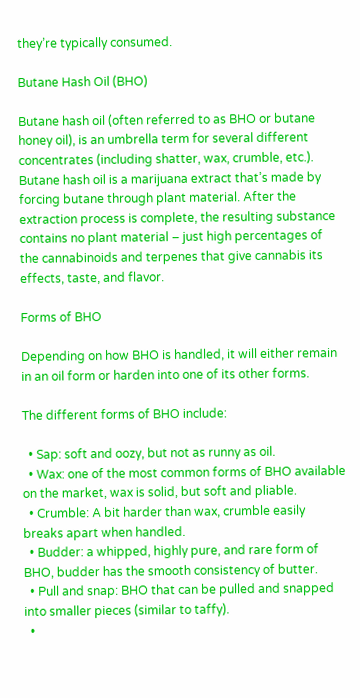they’re typically consumed.

Butane Hash Oil (BHO)

Butane hash oil (often referred to as BHO or butane honey oil), is an umbrella term for several different concentrates (including shatter, wax, crumble, etc.). Butane hash oil is a marijuana extract that’s made by forcing butane through plant material. After the extraction process is complete, the resulting substance contains no plant material – just high percentages of the cannabinoids and terpenes that give cannabis its effects, taste, and flavor.

Forms of BHO

Depending on how BHO is handled, it will either remain in an oil form or harden into one of its other forms.

The different forms of BHO include:

  • Sap: soft and oozy, but not as runny as oil.
  • Wax: one of the most common forms of BHO available on the market, wax is solid, but soft and pliable.
  • Crumble: A bit harder than wax, crumble easily breaks apart when handled.
  • Budder: a whipped, highly pure, and rare form of BHO, budder has the smooth consistency of butter.
  • Pull and snap: BHO that can be pulled and snapped into smaller pieces (similar to taffy).
  •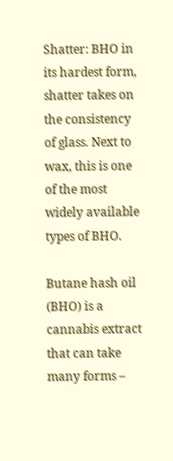Shatter: BHO in its hardest form, shatter takes on the consistency of glass. Next to wax, this is one of the most widely available types of BHO.

Butane hash oil (BHO) is a cannabis extract that can take many forms –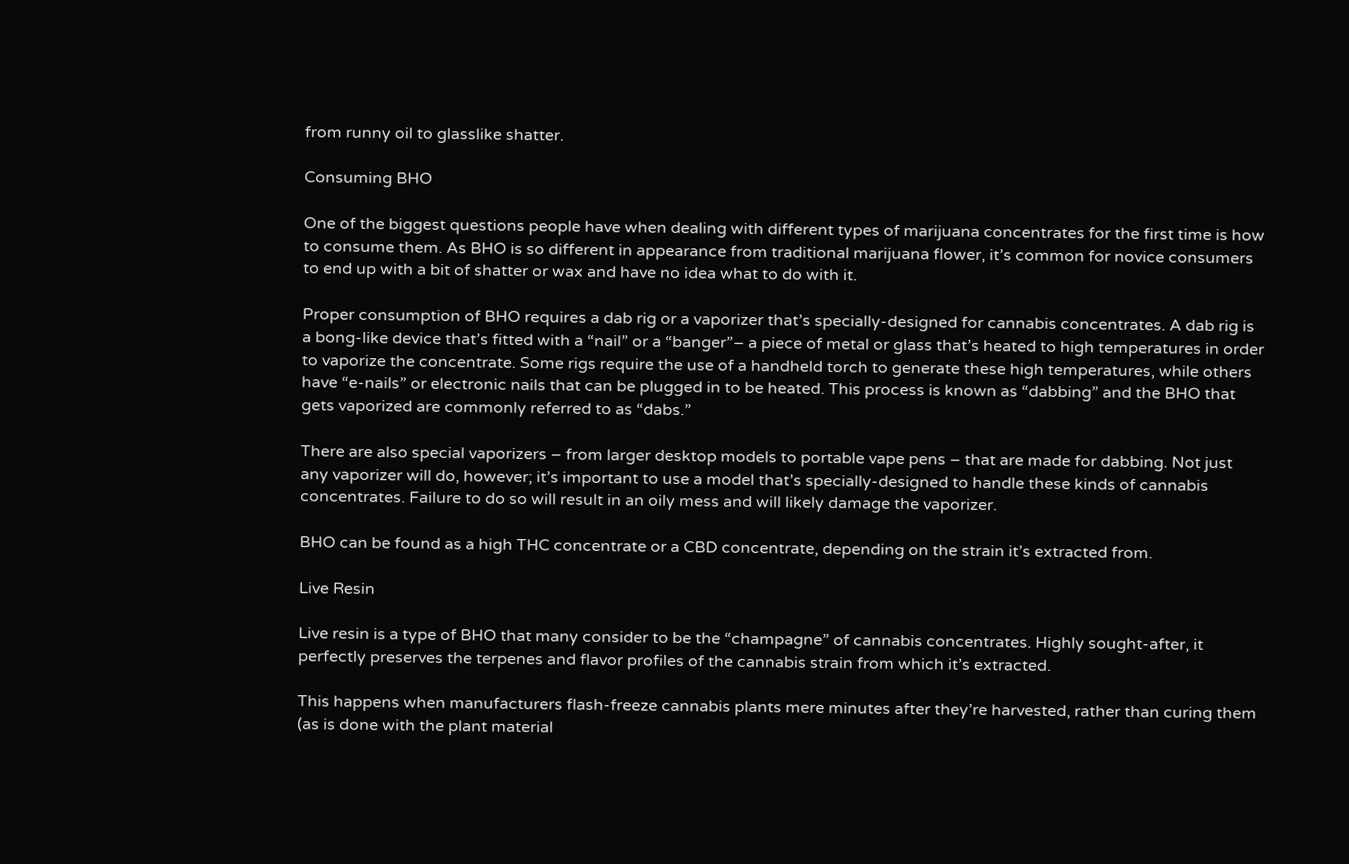from runny oil to glasslike shatter.

Consuming BHO

One of the biggest questions people have when dealing with different types of marijuana concentrates for the first time is how to consume them. As BHO is so different in appearance from traditional marijuana flower, it’s common for novice consumers to end up with a bit of shatter or wax and have no idea what to do with it.

Proper consumption of BHO requires a dab rig or a vaporizer that’s specially-designed for cannabis concentrates. A dab rig is a bong-like device that’s fitted with a “nail” or a “banger”– a piece of metal or glass that’s heated to high temperatures in order to vaporize the concentrate. Some rigs require the use of a handheld torch to generate these high temperatures, while others have “e-nails” or electronic nails that can be plugged in to be heated. This process is known as “dabbing” and the BHO that gets vaporized are commonly referred to as “dabs.”

There are also special vaporizers – from larger desktop models to portable vape pens – that are made for dabbing. Not just any vaporizer will do, however; it’s important to use a model that’s specially-designed to handle these kinds of cannabis concentrates. Failure to do so will result in an oily mess and will likely damage the vaporizer.

BHO can be found as a high THC concentrate or a CBD concentrate, depending on the strain it’s extracted from.

Live Resin

Live resin is a type of BHO that many consider to be the “champagne” of cannabis concentrates. Highly sought-after, it perfectly preserves the terpenes and flavor profiles of the cannabis strain from which it’s extracted.

This happens when manufacturers flash-freeze cannabis plants mere minutes after they’re harvested, rather than curing them (as is done with the plant material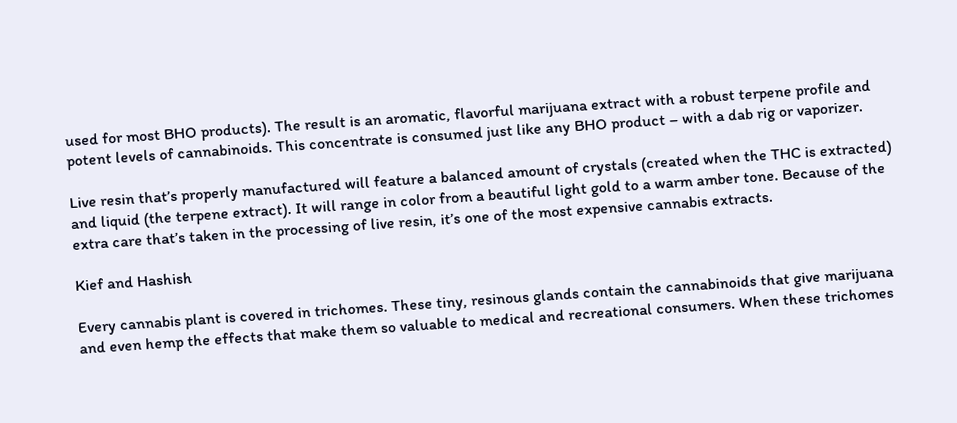used for most BHO products). The result is an aromatic, flavorful marijuana extract with a robust terpene profile and potent levels of cannabinoids. This concentrate is consumed just like any BHO product – with a dab rig or vaporizer.

Live resin that’s properly manufactured will feature a balanced amount of crystals (created when the THC is extracted) and liquid (the terpene extract). It will range in color from a beautiful light gold to a warm amber tone. Because of the extra care that’s taken in the processing of live resin, it’s one of the most expensive cannabis extracts.

Kief and Hashish

Every cannabis plant is covered in trichomes. These tiny, resinous glands contain the cannabinoids that give marijuana and even hemp the effects that make them so valuable to medical and recreational consumers. When these trichomes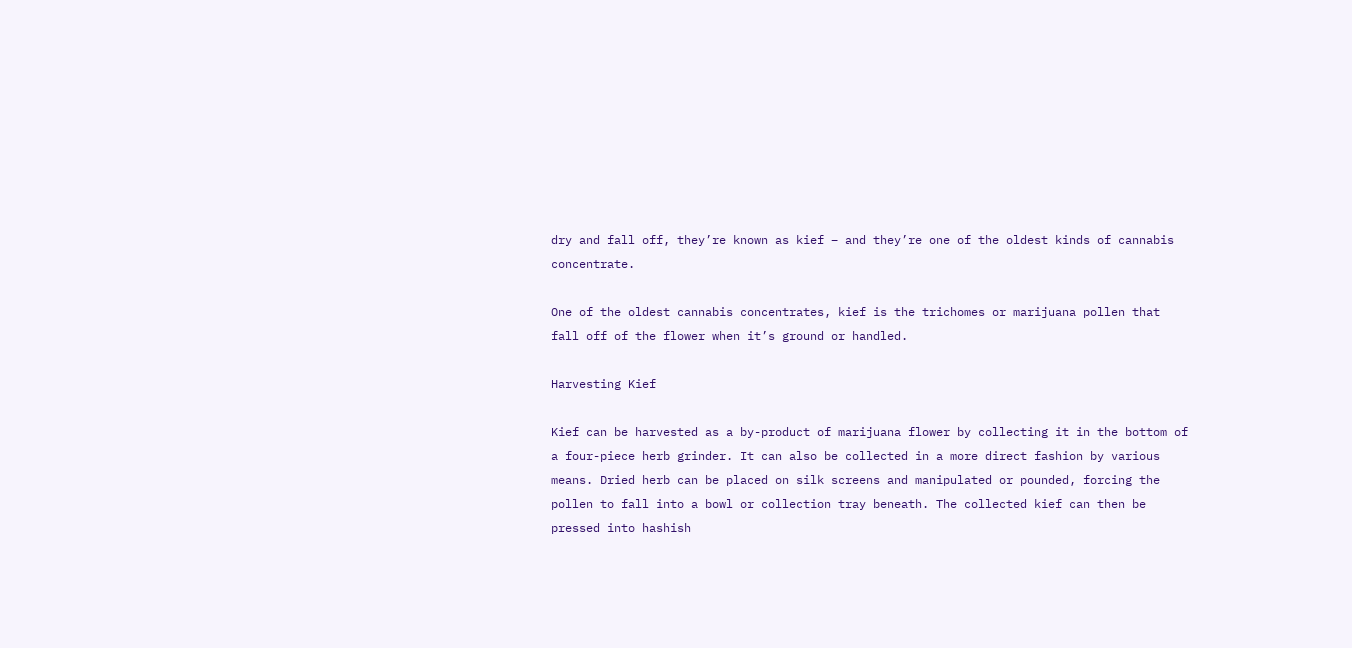dry and fall off, they’re known as kief – and they’re one of the oldest kinds of cannabis concentrate.

One of the oldest cannabis concentrates, kief is the trichomes or marijuana pollen that fall off of the flower when it’s ground or handled.

Harvesting Kief

Kief can be harvested as a by-product of marijuana flower by collecting it in the bottom of a four-piece herb grinder. It can also be collected in a more direct fashion by various means. Dried herb can be placed on silk screens and manipulated or pounded, forcing the pollen to fall into a bowl or collection tray beneath. The collected kief can then be pressed into hashish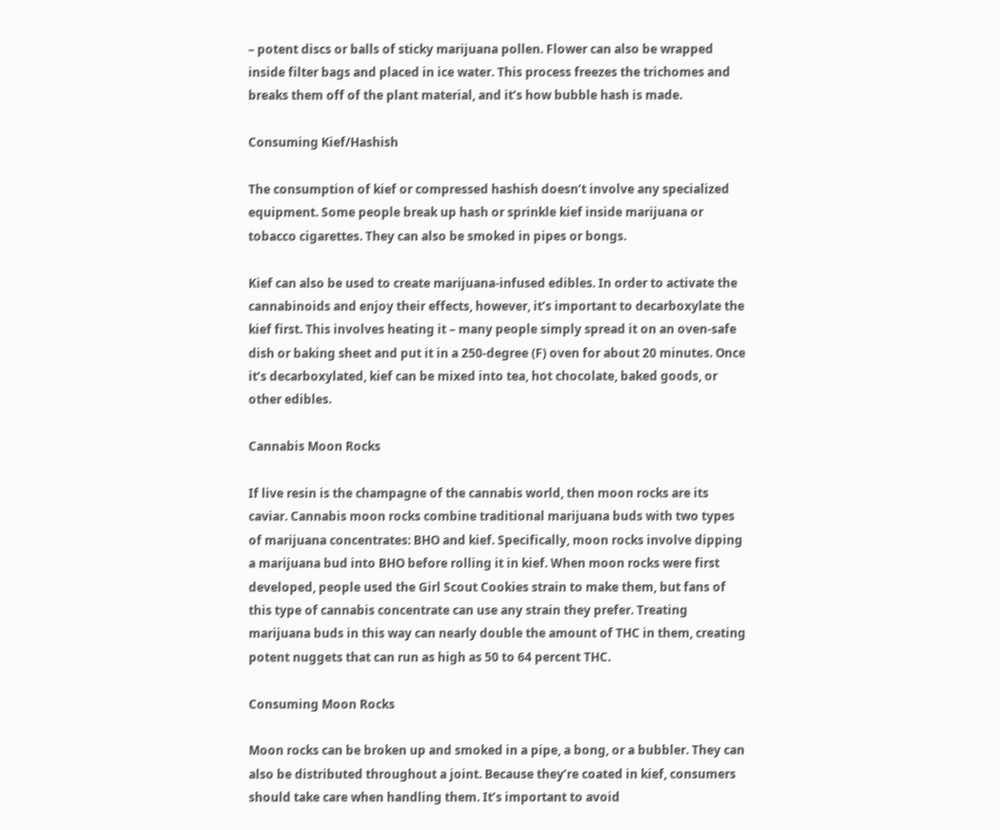– potent discs or balls of sticky marijuana pollen. Flower can also be wrapped inside filter bags and placed in ice water. This process freezes the trichomes and breaks them off of the plant material, and it’s how bubble hash is made.

Consuming Kief/Hashish

The consumption of kief or compressed hashish doesn’t involve any specialized equipment. Some people break up hash or sprinkle kief inside marijuana or tobacco cigarettes. They can also be smoked in pipes or bongs.

Kief can also be used to create marijuana-infused edibles. In order to activate the cannabinoids and enjoy their effects, however, it’s important to decarboxylate the kief first. This involves heating it – many people simply spread it on an oven-safe dish or baking sheet and put it in a 250-degree (F) oven for about 20 minutes. Once it’s decarboxylated, kief can be mixed into tea, hot chocolate, baked goods, or other edibles.

Cannabis Moon Rocks

If live resin is the champagne of the cannabis world, then moon rocks are its caviar. Cannabis moon rocks combine traditional marijuana buds with two types of marijuana concentrates: BHO and kief. Specifically, moon rocks involve dipping a marijuana bud into BHO before rolling it in kief. When moon rocks were first developed, people used the Girl Scout Cookies strain to make them, but fans of this type of cannabis concentrate can use any strain they prefer. Treating marijuana buds in this way can nearly double the amount of THC in them, creating potent nuggets that can run as high as 50 to 64 percent THC.

Consuming Moon Rocks

Moon rocks can be broken up and smoked in a pipe, a bong, or a bubbler. They can also be distributed throughout a joint. Because they’re coated in kief, consumers should take care when handling them. It’s important to avoid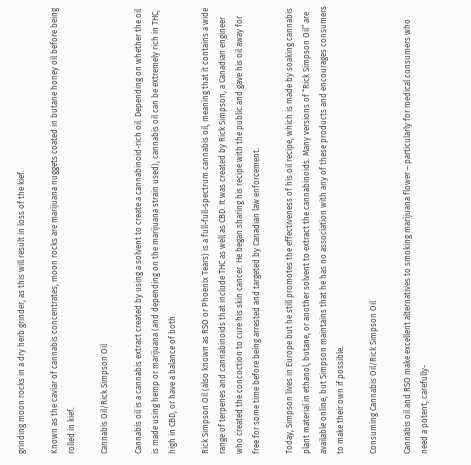grinding moon rocks in a dry herb grinder, as this will result in loss of the kief.

Known as the caviar of cannabis concentrates, moon rocks are marijuana nuggets coated in butane honey oil before being rolled in kief.

Cannabis Oil/Rick Simpson Oil

Cannabis oil is a cannabis extract created by using a solvent to create a cannabinoid-rich oil. Depending on whether the oil is made using hemp or marijuana (and depending on the marijuana strain used), cannabis oil can be extremely rich in THC, high in CBD, or have a balance of both.

Rick Simpson Oil (also known as RSO or Phoenix Tears) is a full-full-spectrum cannabis oil, meaning that it contains a wide range of terpenes and cannabinoids that include THC as well as CBD. It was created by Rick Simpson, a Canadian engineer who created the concoction to cure his skin cancer. He began sharing his recipe with the public and gave his oil away for free for some time before being arrested and targeted by Canadian law enforcement.

Today, Simpson lives in Europe but he still promotes the effectiveness of his oil recipe, which is made by soaking cannabis plant material in ethanol, butane, or another solvent to extract the cannabinoids. Many versions of “Rick Simpson Oil” are available online, but Simpson maintains that he has no association with any of these products and encourages consumers to make their own if possible.

Consuming Cannabis Oil/Rick Simpson Oil

Cannabis oil and RSO make excellent alternatives to smoking marijuana flower – particularly for medical consumers who need a potent, carefully-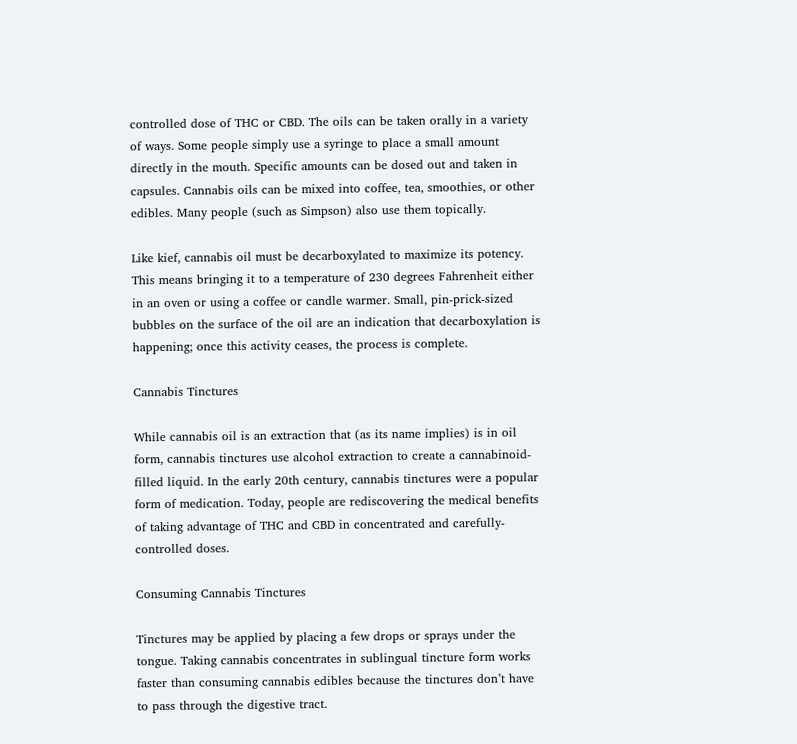controlled dose of THC or CBD. The oils can be taken orally in a variety of ways. Some people simply use a syringe to place a small amount directly in the mouth. Specific amounts can be dosed out and taken in capsules. Cannabis oils can be mixed into coffee, tea, smoothies, or other edibles. Many people (such as Simpson) also use them topically.

Like kief, cannabis oil must be decarboxylated to maximize its potency. This means bringing it to a temperature of 230 degrees Fahrenheit either in an oven or using a coffee or candle warmer. Small, pin-prick-sized bubbles on the surface of the oil are an indication that decarboxylation is happening; once this activity ceases, the process is complete.

Cannabis Tinctures

While cannabis oil is an extraction that (as its name implies) is in oil form, cannabis tinctures use alcohol extraction to create a cannabinoid-filled liquid. In the early 20th century, cannabis tinctures were a popular form of medication. Today, people are rediscovering the medical benefits of taking advantage of THC and CBD in concentrated and carefully-controlled doses.

Consuming Cannabis Tinctures

Tinctures may be applied by placing a few drops or sprays under the tongue. Taking cannabis concentrates in sublingual tincture form works faster than consuming cannabis edibles because the tinctures don’t have to pass through the digestive tract.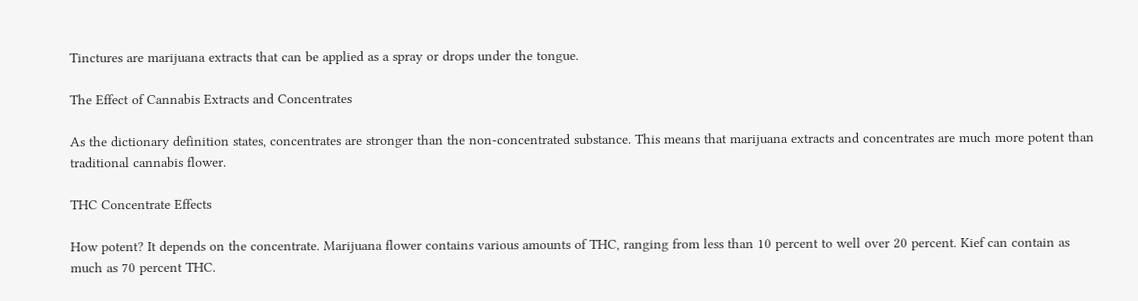Tinctures are marijuana extracts that can be applied as a spray or drops under the tongue.

The Effect of Cannabis Extracts and Concentrates

As the dictionary definition states, concentrates are stronger than the non-concentrated substance. This means that marijuana extracts and concentrates are much more potent than traditional cannabis flower.

THC Concentrate Effects

How potent? It depends on the concentrate. Marijuana flower contains various amounts of THC, ranging from less than 10 percent to well over 20 percent. Kief can contain as much as 70 percent THC.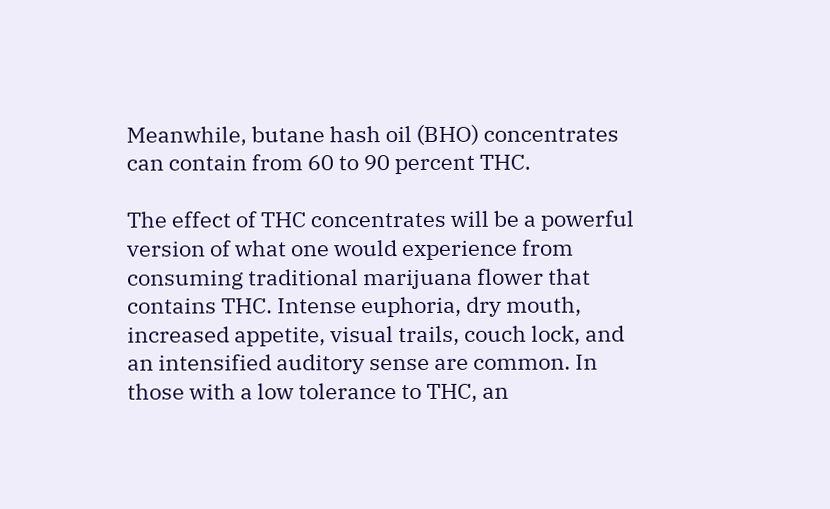Meanwhile, butane hash oil (BHO) concentrates can contain from 60 to 90 percent THC.

The effect of THC concentrates will be a powerful version of what one would experience from consuming traditional marijuana flower that contains THC. Intense euphoria, dry mouth, increased appetite, visual trails, couch lock, and an intensified auditory sense are common. In those with a low tolerance to THC, an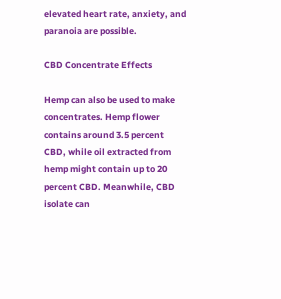elevated heart rate, anxiety, and paranoia are possible.

CBD Concentrate Effects

Hemp can also be used to make concentrates. Hemp flower contains around 3.5 percent CBD, while oil extracted from hemp might contain up to 20 percent CBD. Meanwhile, CBD isolate can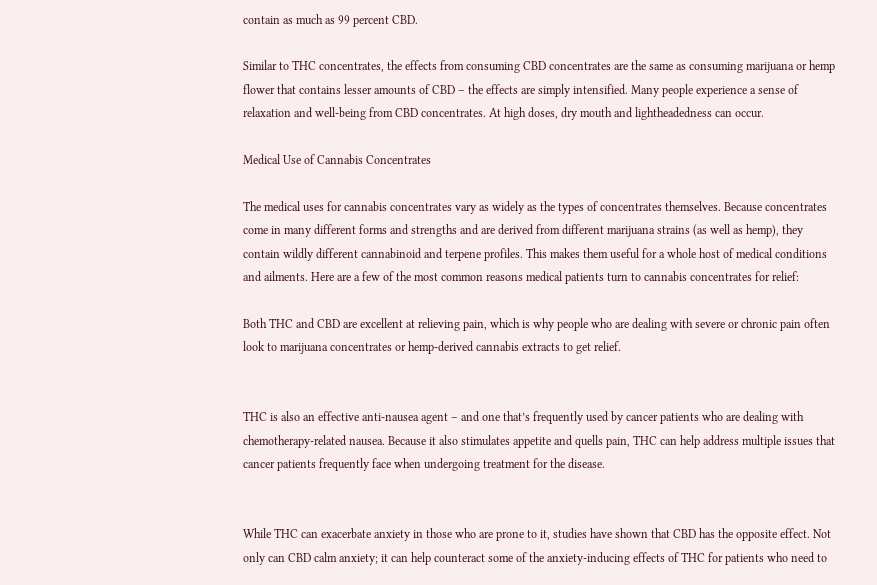contain as much as 99 percent CBD.

Similar to THC concentrates, the effects from consuming CBD concentrates are the same as consuming marijuana or hemp flower that contains lesser amounts of CBD – the effects are simply intensified. Many people experience a sense of relaxation and well-being from CBD concentrates. At high doses, dry mouth and lightheadedness can occur.

Medical Use of Cannabis Concentrates

The medical uses for cannabis concentrates vary as widely as the types of concentrates themselves. Because concentrates come in many different forms and strengths and are derived from different marijuana strains (as well as hemp), they contain wildly different cannabinoid and terpene profiles. This makes them useful for a whole host of medical conditions and ailments. Here are a few of the most common reasons medical patients turn to cannabis concentrates for relief:

Both THC and CBD are excellent at relieving pain, which is why people who are dealing with severe or chronic pain often look to marijuana concentrates or hemp-derived cannabis extracts to get relief.


THC is also an effective anti-nausea agent – and one that’s frequently used by cancer patients who are dealing with chemotherapy-related nausea. Because it also stimulates appetite and quells pain, THC can help address multiple issues that cancer patients frequently face when undergoing treatment for the disease.


While THC can exacerbate anxiety in those who are prone to it, studies have shown that CBD has the opposite effect. Not only can CBD calm anxiety; it can help counteract some of the anxiety-inducing effects of THC for patients who need to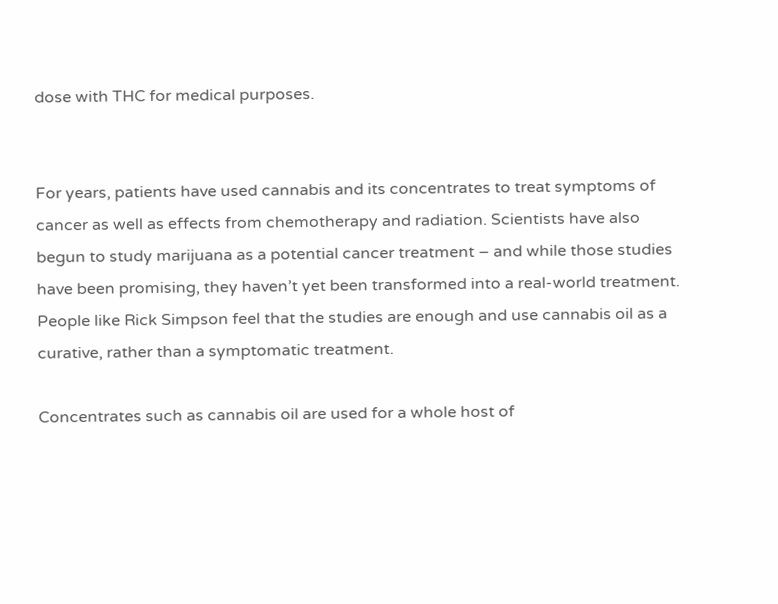dose with THC for medical purposes.


For years, patients have used cannabis and its concentrates to treat symptoms of cancer as well as effects from chemotherapy and radiation. Scientists have also begun to study marijuana as a potential cancer treatment – and while those studies have been promising, they haven’t yet been transformed into a real-world treatment. People like Rick Simpson feel that the studies are enough and use cannabis oil as a curative, rather than a symptomatic treatment.

Concentrates such as cannabis oil are used for a whole host of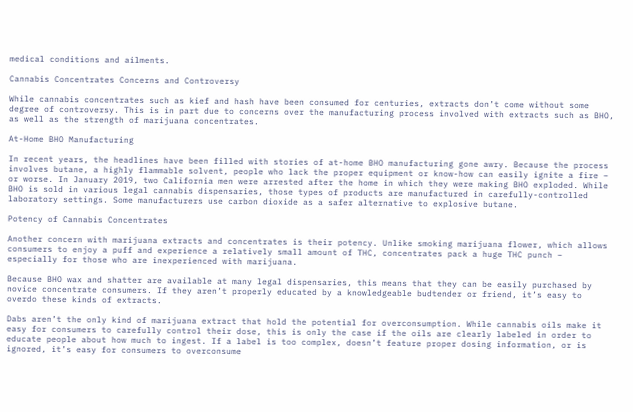medical conditions and ailments.

Cannabis Concentrates Concerns and Controversy

While cannabis concentrates such as kief and hash have been consumed for centuries, extracts don’t come without some degree of controversy. This is in part due to concerns over the manufacturing process involved with extracts such as BHO, as well as the strength of marijuana concentrates.

At-Home BHO Manufacturing

In recent years, the headlines have been filled with stories of at-home BHO manufacturing gone awry. Because the process involves butane, a highly flammable solvent, people who lack the proper equipment or know-how can easily ignite a fire – or worse. In January 2019, two California men were arrested after the home in which they were making BHO exploded. While BHO is sold in various legal cannabis dispensaries, those types of products are manufactured in carefully-controlled laboratory settings. Some manufacturers use carbon dioxide as a safer alternative to explosive butane.

Potency of Cannabis Concentrates

Another concern with marijuana extracts and concentrates is their potency. Unlike smoking marijuana flower, which allows consumers to enjoy a puff and experience a relatively small amount of THC, concentrates pack a huge THC punch – especially for those who are inexperienced with marijuana.

Because BHO wax and shatter are available at many legal dispensaries, this means that they can be easily purchased by novice concentrate consumers. If they aren’t properly educated by a knowledgeable budtender or friend, it’s easy to overdo these kinds of extracts.

Dabs aren’t the only kind of marijuana extract that hold the potential for overconsumption. While cannabis oils make it easy for consumers to carefully control their dose, this is only the case if the oils are clearly labeled in order to educate people about how much to ingest. If a label is too complex, doesn’t feature proper dosing information, or is ignored, it’s easy for consumers to overconsume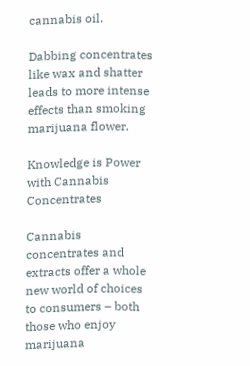cannabis oil.

Dabbing concentrates like wax and shatter leads to more intense effects than smoking marijuana flower.

Knowledge is Power with Cannabis Concentrates

Cannabis concentrates and extracts offer a whole new world of choices to consumers – both those who enjoy marijuana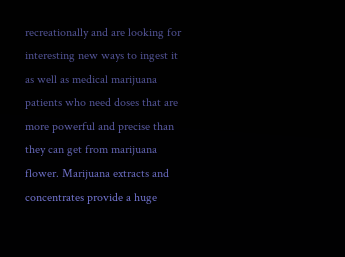recreationally and are looking for interesting new ways to ingest it as well as medical marijuana patients who need doses that are more powerful and precise than they can get from marijuana flower. Marijuana extracts and concentrates provide a huge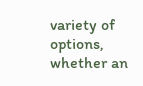variety of options, whether an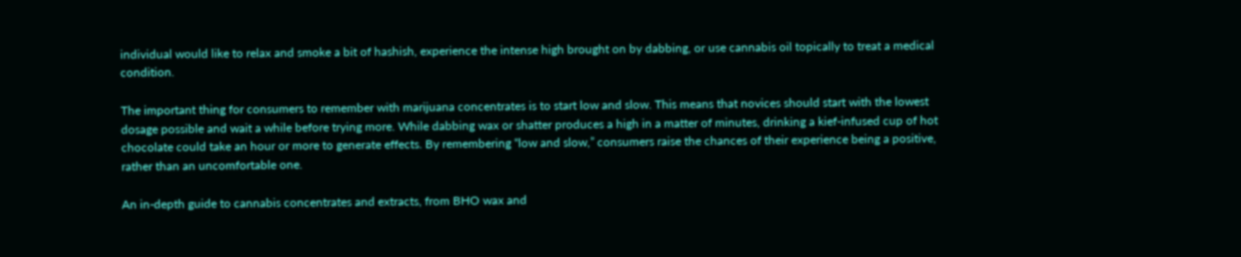individual would like to relax and smoke a bit of hashish, experience the intense high brought on by dabbing, or use cannabis oil topically to treat a medical condition.

The important thing for consumers to remember with marijuana concentrates is to start low and slow. This means that novices should start with the lowest dosage possible and wait a while before trying more. While dabbing wax or shatter produces a high in a matter of minutes, drinking a kief-infused cup of hot chocolate could take an hour or more to generate effects. By remembering “low and slow,” consumers raise the chances of their experience being a positive, rather than an uncomfortable one.

An in-depth guide to cannabis concentrates and extracts, from BHO wax and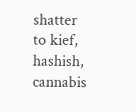shatter to kief, hashish, cannabis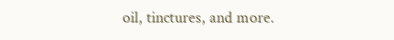oil, tinctures, and more.